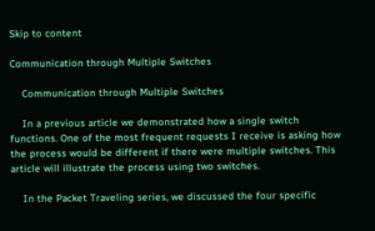Skip to content

Communication through Multiple Switches

    Communication through Multiple Switches

    In a previous article we demonstrated how a single switch functions. One of the most frequent requests I receive is asking how the process would be different if there were multiple switches. This article will illustrate the process using two switches.

    In the Packet Traveling series, we discussed the four specific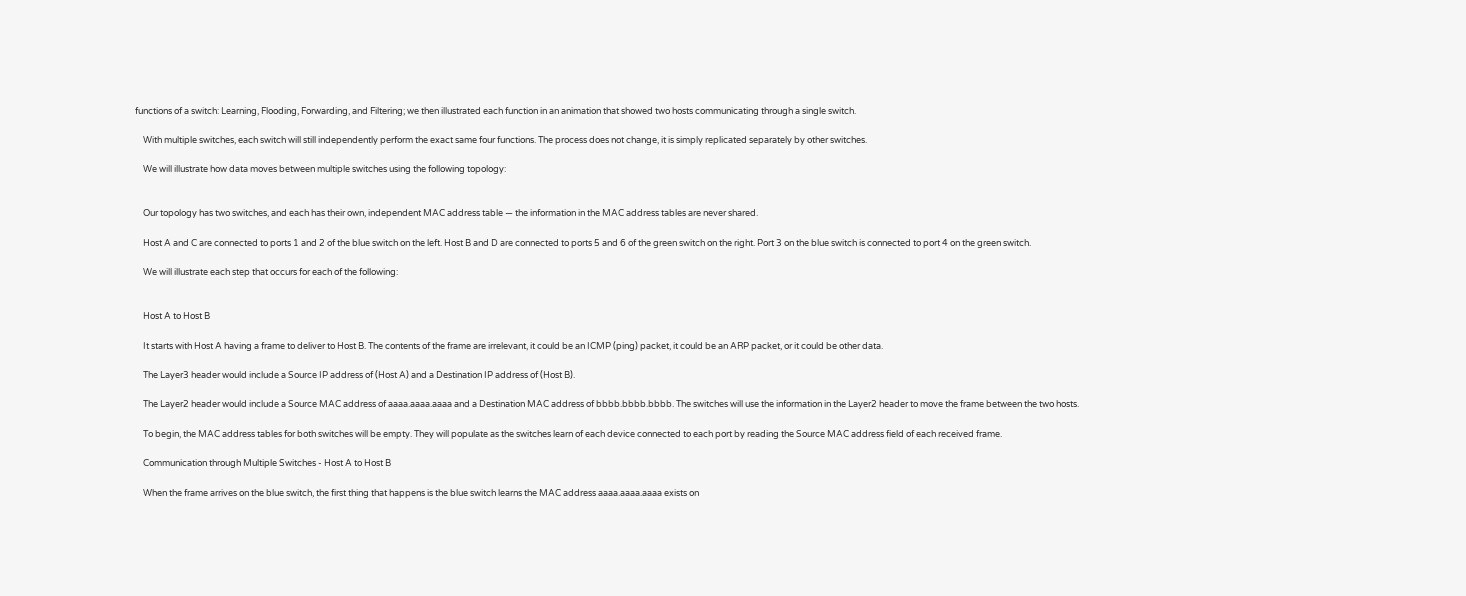functions of a switch: Learning, Flooding, Forwarding, and Filtering; we then illustrated each function in an animation that showed two hosts communicating through a single switch.

    With multiple switches, each switch will still independently perform the exact same four functions. The process does not change, it is simply replicated separately by other switches.

    We will illustrate how data moves between multiple switches using the following topology:


    Our topology has two switches, and each has their own, independent MAC address table — the information in the MAC address tables are never shared.

    Host A and C are connected to ports 1 and 2 of the blue switch on the left. Host B and D are connected to ports 5 and 6 of the green switch on the right. Port 3 on the blue switch is connected to port 4 on the green switch.

    We will illustrate each step that occurs for each of the following:


    Host A to Host B

    It starts with Host A having a frame to deliver to Host B. The contents of the frame are irrelevant, it could be an ICMP (ping) packet, it could be an ARP packet, or it could be other data.

    The Layer3 header would include a Source IP address of (Host A) and a Destination IP address of (Host B).

    The Layer2 header would include a Source MAC address of aaaa.aaaa.aaaa and a Destination MAC address of bbbb.bbbb.bbbb. The switches will use the information in the Layer2 header to move the frame between the two hosts.

    To begin, the MAC address tables for both switches will be empty. They will populate as the switches learn of each device connected to each port by reading the Source MAC address field of each received frame.

    Communication through Multiple Switches - Host A to Host B

    When the frame arrives on the blue switch, the first thing that happens is the blue switch learns the MAC address aaaa.aaaa.aaaa exists on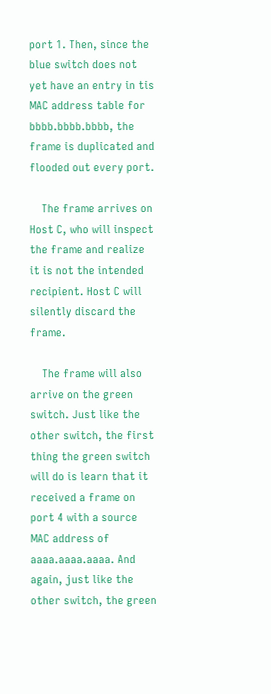port 1. Then, since the blue switch does not yet have an entry in tis MAC address table for bbbb.bbbb.bbbb, the frame is duplicated and flooded out every port.

    The frame arrives on Host C, who will inspect the frame and realize it is not the intended recipient. Host C will silently discard the frame.

    The frame will also arrive on the green switch. Just like the other switch, the first thing the green switch will do is learn that it received a frame on port 4 with a source MAC address of aaaa.aaaa.aaaa. And again, just like the other switch, the green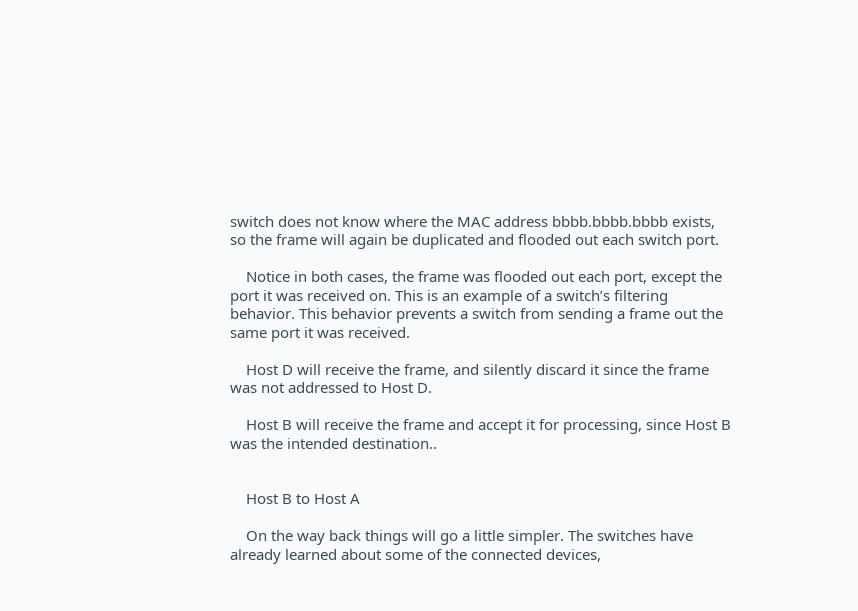switch does not know where the MAC address bbbb.bbbb.bbbb exists, so the frame will again be duplicated and flooded out each switch port.

    Notice in both cases, the frame was flooded out each port, except the port it was received on. This is an example of a switch’s filtering behavior. This behavior prevents a switch from sending a frame out the same port it was received.

    Host D will receive the frame, and silently discard it since the frame was not addressed to Host D.

    Host B will receive the frame and accept it for processing, since Host B was the intended destination..


    Host B to Host A

    On the way back things will go a little simpler. The switches have already learned about some of the connected devices,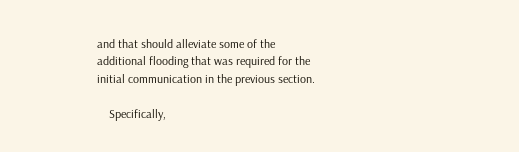and that should alleviate some of the additional flooding that was required for the initial communication in the previous section.

    Specifically,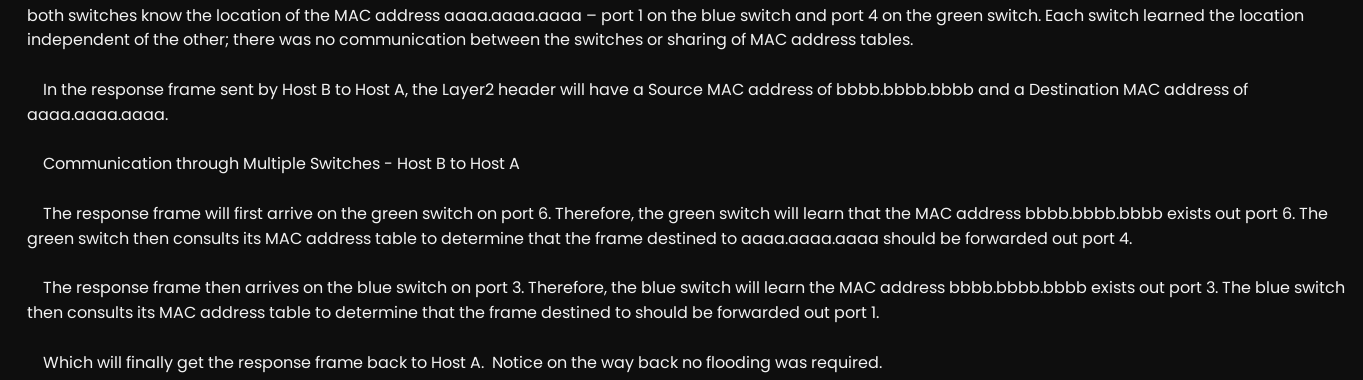both switches know the location of the MAC address aaaa.aaaa.aaaa – port 1 on the blue switch and port 4 on the green switch. Each switch learned the location independent of the other; there was no communication between the switches or sharing of MAC address tables.

    In the response frame sent by Host B to Host A, the Layer2 header will have a Source MAC address of bbbb.bbbb.bbbb and a Destination MAC address of aaaa.aaaa.aaaa.

    Communication through Multiple Switches - Host B to Host A

    The response frame will first arrive on the green switch on port 6. Therefore, the green switch will learn that the MAC address bbbb.bbbb.bbbb exists out port 6. The green switch then consults its MAC address table to determine that the frame destined to aaaa.aaaa.aaaa should be forwarded out port 4.

    The response frame then arrives on the blue switch on port 3. Therefore, the blue switch will learn the MAC address bbbb.bbbb.bbbb exists out port 3. The blue switch then consults its MAC address table to determine that the frame destined to should be forwarded out port 1.

    Which will finally get the response frame back to Host A.  Notice on the way back no flooding was required.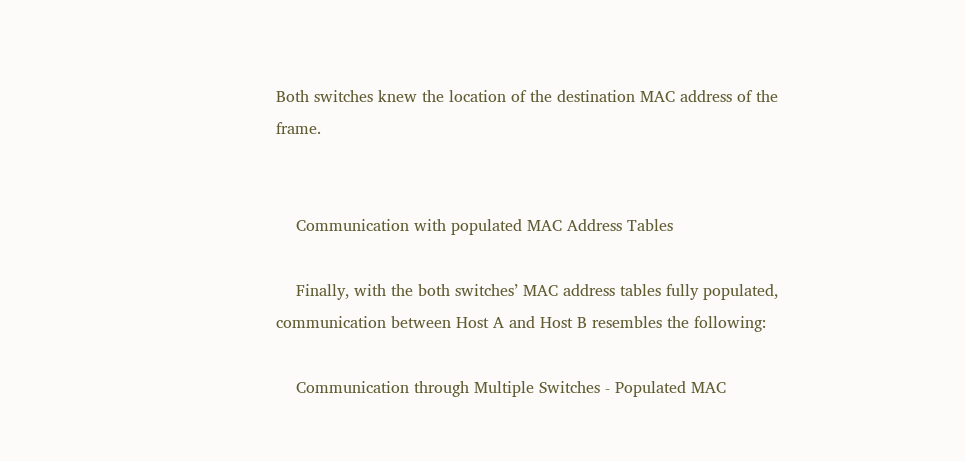Both switches knew the location of the destination MAC address of the frame.


    Communication with populated MAC Address Tables

    Finally, with the both switches’ MAC address tables fully populated, communication between Host A and Host B resembles the following:

    Communication through Multiple Switches - Populated MAC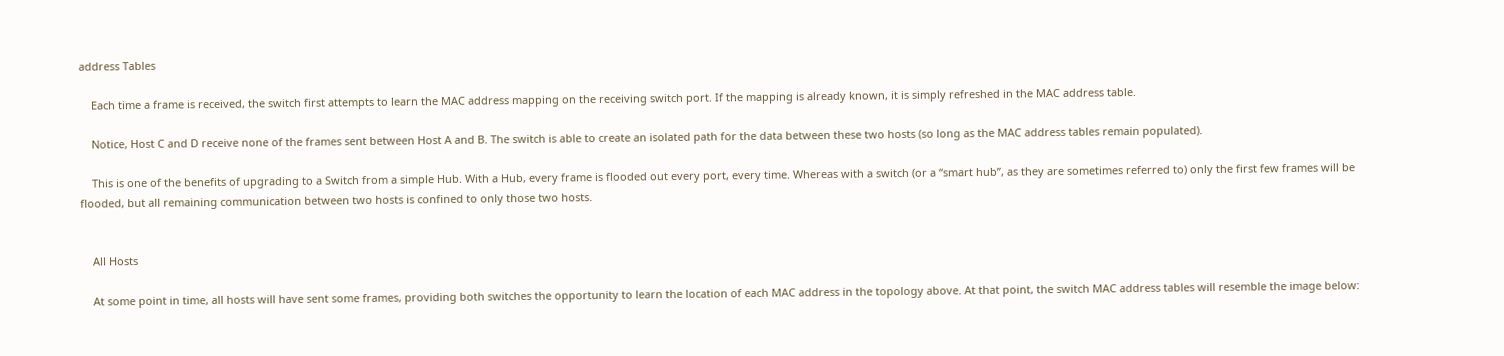address Tables

    Each time a frame is received, the switch first attempts to learn the MAC address mapping on the receiving switch port. If the mapping is already known, it is simply refreshed in the MAC address table.

    Notice, Host C and D receive none of the frames sent between Host A and B. The switch is able to create an isolated path for the data between these two hosts (so long as the MAC address tables remain populated).

    This is one of the benefits of upgrading to a Switch from a simple Hub. With a Hub, every frame is flooded out every port, every time. Whereas with a switch (or a “smart hub”, as they are sometimes referred to) only the first few frames will be flooded, but all remaining communication between two hosts is confined to only those two hosts.


    All Hosts

    At some point in time, all hosts will have sent some frames, providing both switches the opportunity to learn the location of each MAC address in the topology above. At that point, the switch MAC address tables will resemble the image below: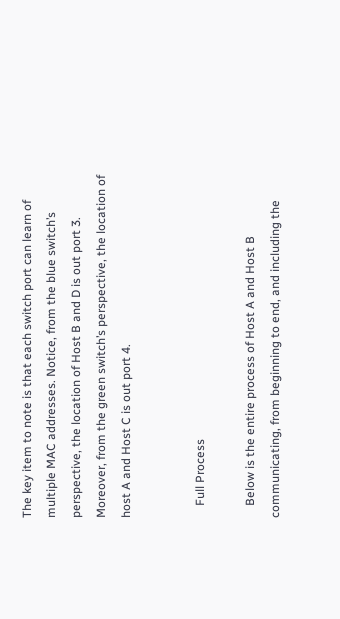The key item to note is that each switch port can learn of multiple MAC addresses. Notice, from the blue switch’s perspective, the location of Host B and D is out port 3. Moreover, from the green switch’s perspective, the location of host A and Host C is out port 4.


    Full Process

    Below is the entire process of Host A and Host B communicating, from beginning to end, and including the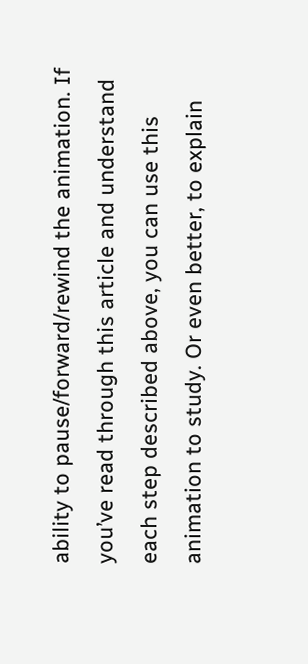ability to pause/forward/rewind the animation. If you’ve read through this article and understand each step described above, you can use this animation to study. Or even better, to explain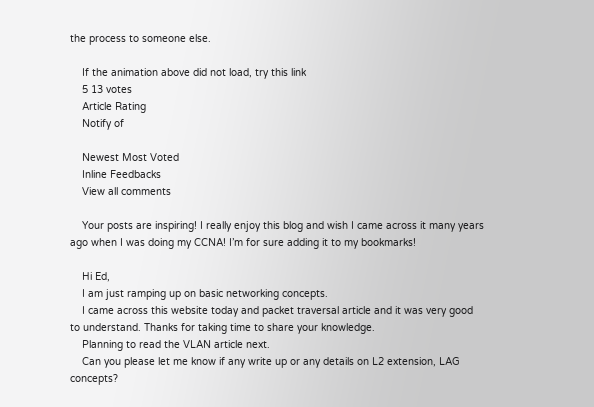the process to someone else.

    If the animation above did not load, try this link
    5 13 votes
    Article Rating
    Notify of

    Newest Most Voted
    Inline Feedbacks
    View all comments

    Your posts are inspiring! I really enjoy this blog and wish I came across it many years ago when I was doing my CCNA! I’m for sure adding it to my bookmarks!

    Hi Ed,
    I am just ramping up on basic networking concepts.
    I came across this website today and packet traversal article and it was very good to understand. Thanks for taking time to share your knowledge.
    Planning to read the VLAN article next.
    Can you please let me know if any write up or any details on L2 extension, LAG concepts?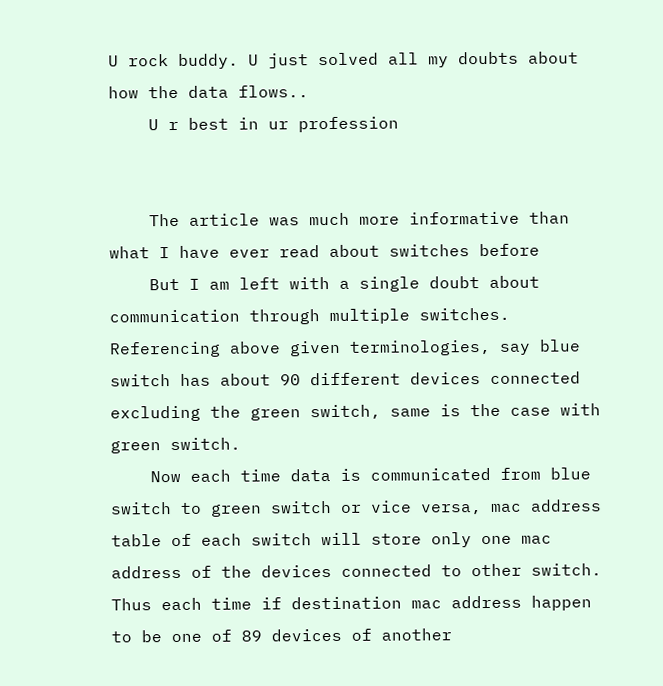U rock buddy. U just solved all my doubts about how the data flows..
    U r best in ur profession


    The article was much more informative than what I have ever read about switches before
    But I am left with a single doubt about communication through multiple switches. Referencing above given terminologies, say blue switch has about 90 different devices connected excluding the green switch, same is the case with green switch.
    Now each time data is communicated from blue switch to green switch or vice versa, mac address table of each switch will store only one mac address of the devices connected to other switch. Thus each time if destination mac address happen to be one of 89 devices of another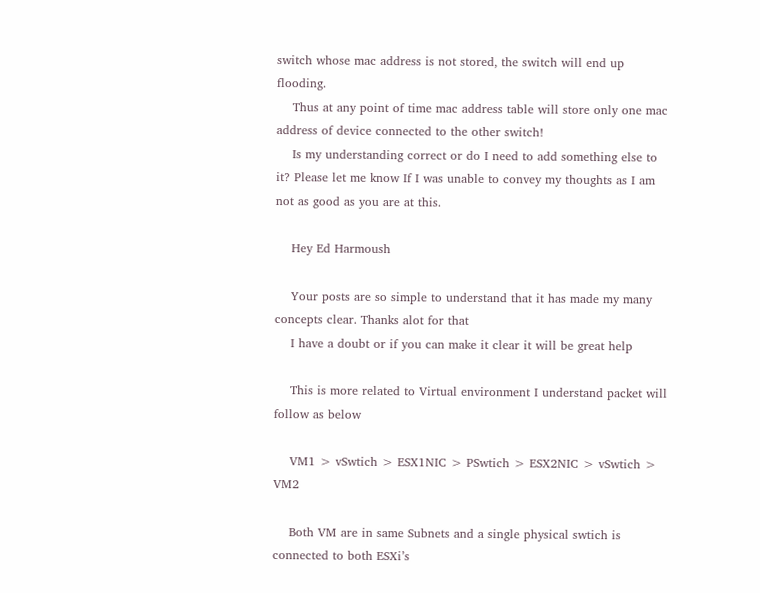switch whose mac address is not stored, the switch will end up flooding.
    Thus at any point of time mac address table will store only one mac address of device connected to the other switch!
    Is my understanding correct or do I need to add something else to it? Please let me know If I was unable to convey my thoughts as I am not as good as you are at this.

    Hey Ed Harmoush

    Your posts are so simple to understand that it has made my many concepts clear. Thanks alot for that
    I have a doubt or if you can make it clear it will be great help

    This is more related to Virtual environment I understand packet will follow as below

    VM1 > vSwtich > ESX1NIC > PSwtich > ESX2NIC > vSwtich > VM2

    Both VM are in same Subnets and a single physical swtich is connected to both ESXi’s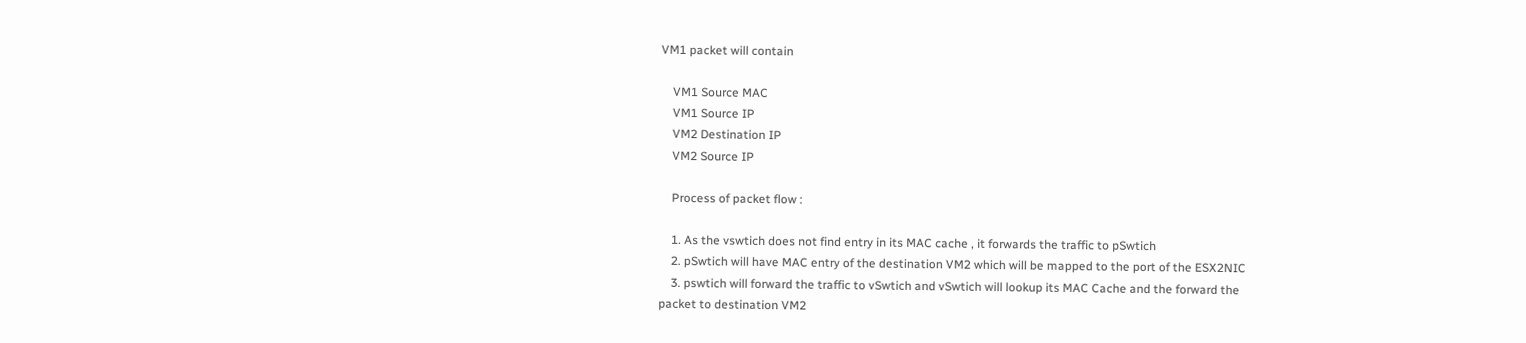VM1 packet will contain

    VM1 Source MAC
    VM1 Source IP
    VM2 Destination IP
    VM2 Source IP

    Process of packet flow :

    1. As the vswtich does not find entry in its MAC cache , it forwards the traffic to pSwtich
    2. pSwtich will have MAC entry of the destination VM2 which will be mapped to the port of the ESX2NIC
    3. pswtich will forward the traffic to vSwtich and vSwtich will lookup its MAC Cache and the forward the packet to destination VM2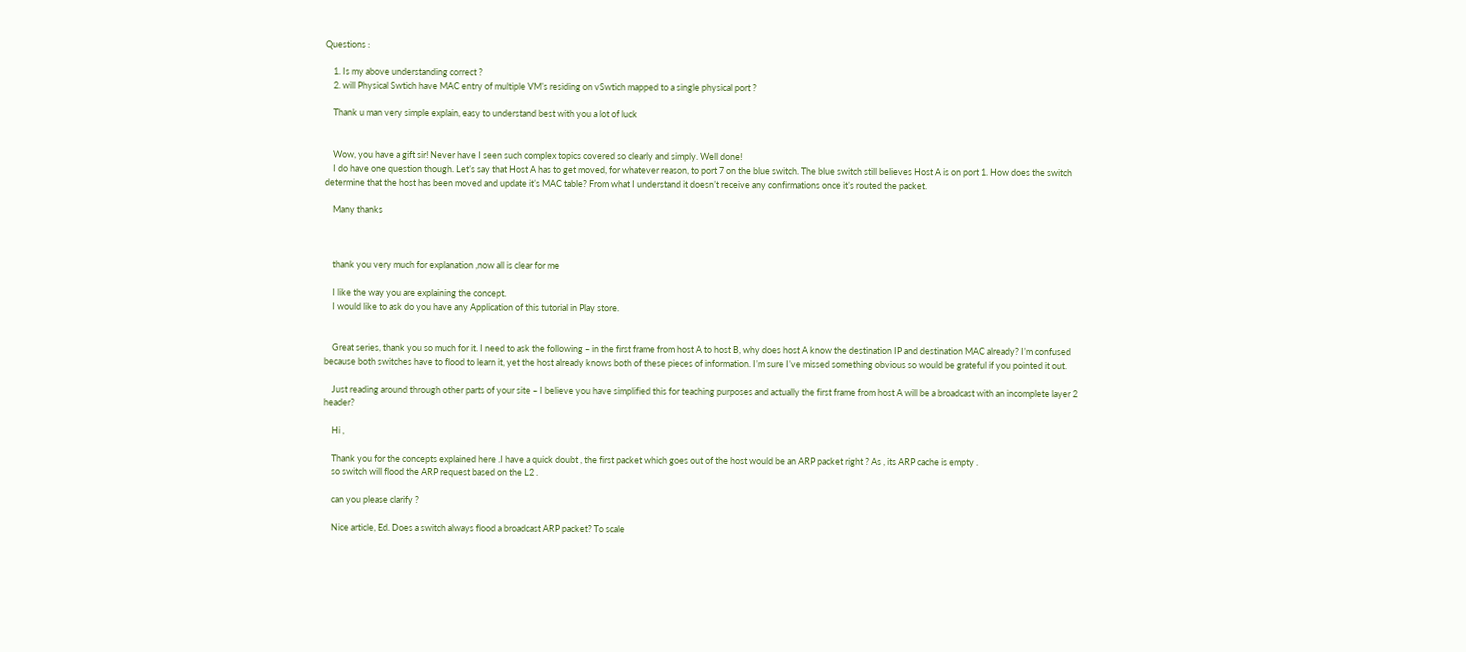Questions :

    1. Is my above understanding correct ?
    2. will Physical Swtich have MAC entry of multiple VM’s residing on vSwtich mapped to a single physical port ?

    Thank u man very simple explain, easy to understand best with you a lot of luck


    Wow, you have a gift sir! Never have I seen such complex topics covered so clearly and simply. Well done!
    I do have one question though. Let’s say that Host A has to get moved, for whatever reason, to port 7 on the blue switch. The blue switch still believes Host A is on port 1. How does the switch determine that the host has been moved and update it’s MAC table? From what I understand it doesn’t receive any confirmations once it’s routed the packet.

    Many thanks



    thank you very much for explanation ,now all is clear for me

    I like the way you are explaining the concept.
    I would like to ask do you have any Application of this tutorial in Play store.


    Great series, thank you so much for it. I need to ask the following – in the first frame from host A to host B, why does host A know the destination IP and destination MAC already? I’m confused because both switches have to flood to learn it, yet the host already knows both of these pieces of information. I’m sure I’ve missed something obvious so would be grateful if you pointed it out.

    Just reading around through other parts of your site – I believe you have simplified this for teaching purposes and actually the first frame from host A will be a broadcast with an incomplete layer 2 header?

    Hi ,

    Thank you for the concepts explained here .I have a quick doubt , the first packet which goes out of the host would be an ARP packet right ? As , its ARP cache is empty .
    so switch will flood the ARP request based on the L2 .

    can you please clarify ?

    Nice article, Ed. Does a switch always flood a broadcast ARP packet? To scale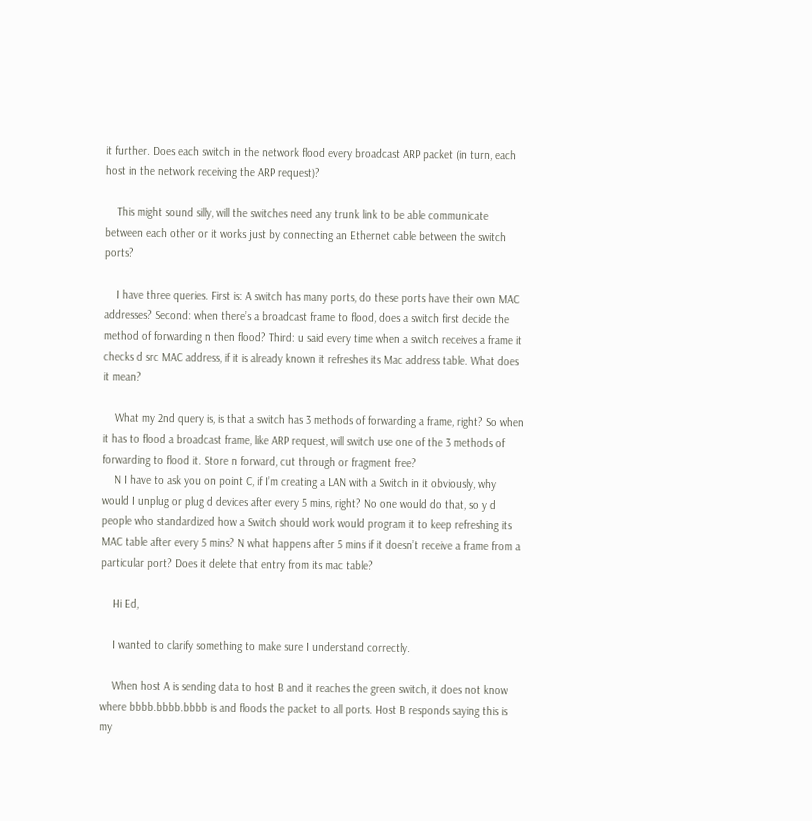it further. Does each switch in the network flood every broadcast ARP packet (in turn, each host in the network receiving the ARP request)?

    This might sound silly, will the switches need any trunk link to be able communicate between each other or it works just by connecting an Ethernet cable between the switch ports?

    I have three queries. First is: A switch has many ports, do these ports have their own MAC addresses? Second: when there’s a broadcast frame to flood, does a switch first decide the method of forwarding n then flood? Third: u said every time when a switch receives a frame it checks d src MAC address, if it is already known it refreshes its Mac address table. What does it mean?

    What my 2nd query is, is that a switch has 3 methods of forwarding a frame, right? So when it has to flood a broadcast frame, like ARP request, will switch use one of the 3 methods of forwarding to flood it. Store n forward, cut through or fragment free?
    N I have to ask you on point C, if I’m creating a LAN with a Switch in it obviously, why would I unplug or plug d devices after every 5 mins, right? No one would do that, so y d people who standardized how a Switch should work would program it to keep refreshing its MAC table after every 5 mins? N what happens after 5 mins if it doesn’t receive a frame from a particular port? Does it delete that entry from its mac table?

    Hi Ed,

    I wanted to clarify something to make sure I understand correctly.

    When host A is sending data to host B and it reaches the green switch, it does not know where bbbb.bbbb.bbbb is and floods the packet to all ports. Host B responds saying this is my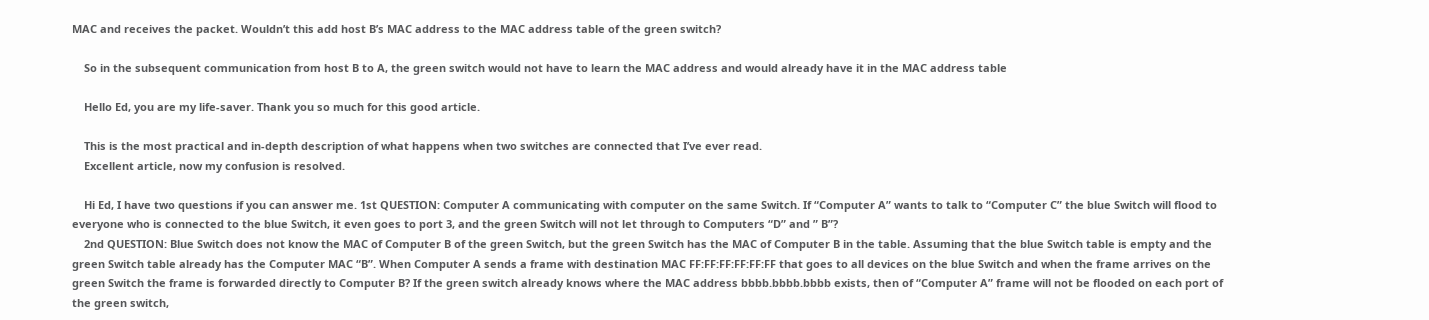MAC and receives the packet. Wouldn’t this add host B’s MAC address to the MAC address table of the green switch?

    So in the subsequent communication from host B to A, the green switch would not have to learn the MAC address and would already have it in the MAC address table

    Hello Ed, you are my life-saver. Thank you so much for this good article.

    This is the most practical and in-depth description of what happens when two switches are connected that I’ve ever read.
    Excellent article, now my confusion is resolved.

    Hi Ed, I have two questions if you can answer me. 1st QUESTION: Computer A communicating with computer on the same Switch. If “Computer A” wants to talk to “Computer C” the blue Switch will flood to everyone who is connected to the blue Switch, it even goes to port 3, and the green Switch will not let through to Computers “D” and ” B”?
    2nd QUESTION: Blue Switch does not know the MAC of Computer B of the green Switch, but the green Switch has the MAC of Computer B in the table. Assuming that the blue Switch table is empty and the green Switch table already has the Computer MAC “B”. When Computer A sends a frame with destination MAC FF:FF:FF:FF:FF:FF that goes to all devices on the blue Switch and when the frame arrives on the green Switch the frame is forwarded directly to Computer B? If the green switch already knows where the MAC address bbbb.bbbb.bbbb exists, then of “Computer A” frame will not be flooded on each port of the green switch,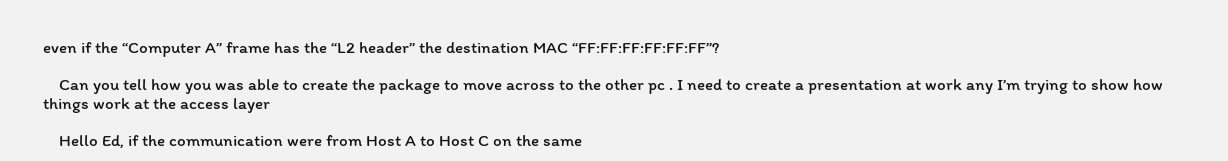even if the “Computer A” frame has the “L2 header” the destination MAC “FF:FF:FF:FF:FF:FF”?

    Can you tell how you was able to create the package to move across to the other pc . I need to create a presentation at work any I’m trying to show how things work at the access layer

    Hello Ed, if the communication were from Host A to Host C on the same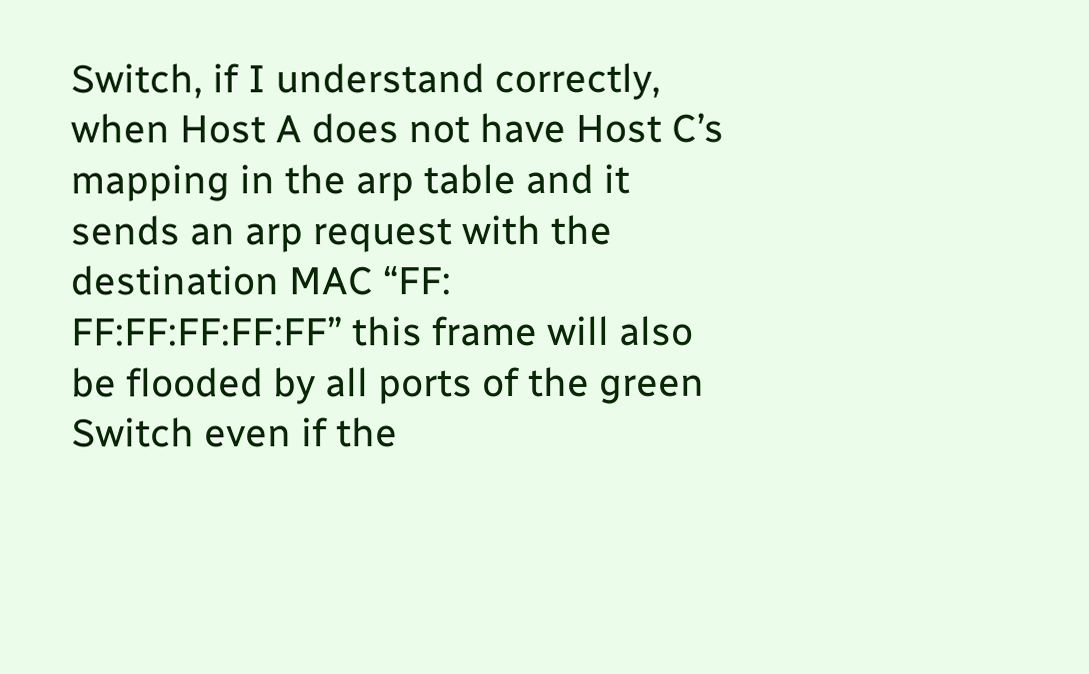Switch, if I understand correctly, when Host A does not have Host C’s mapping in the arp table and it sends an arp request with the destination MAC “FF: FF:FF:FF:FF:FF” this frame will also be flooded by all ports of the green Switch even if the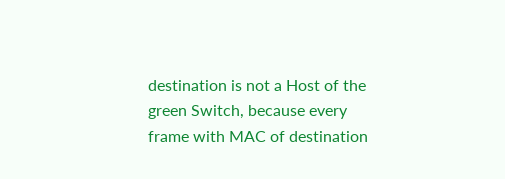destination is not a Host of the green Switch, because every frame with MAC of destination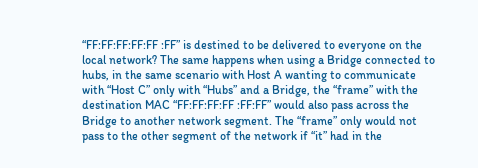“FF:FF:FF:FF:FF :FF” is destined to be delivered to everyone on the local network? The same happens when using a Bridge connected to hubs, in the same scenario with Host A wanting to communicate with “Host C” only with “Hubs” and a Bridge, the “frame” with the destination MAC “FF:FF:FF:FF :FF:FF” would also pass across the Bridge to another network segment. The “frame” only would not pass to the other segment of the network if “it” had in the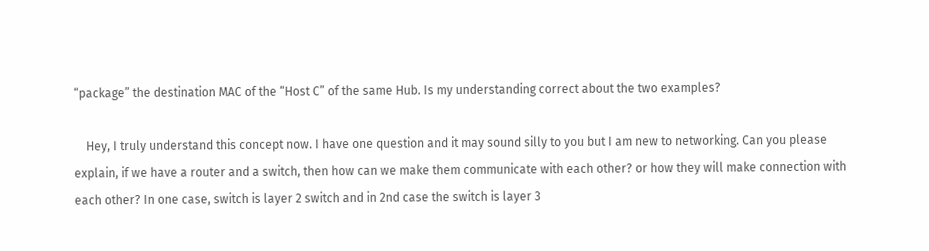“package” the destination MAC of the “Host C” of the same Hub. Is my understanding correct about the two examples?

    Hey, I truly understand this concept now. I have one question and it may sound silly to you but I am new to networking. Can you please explain, if we have a router and a switch, then how can we make them communicate with each other? or how they will make connection with each other? In one case, switch is layer 2 switch and in 2nd case the switch is layer 3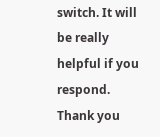switch. It will be really helpful if you respond. Thank you